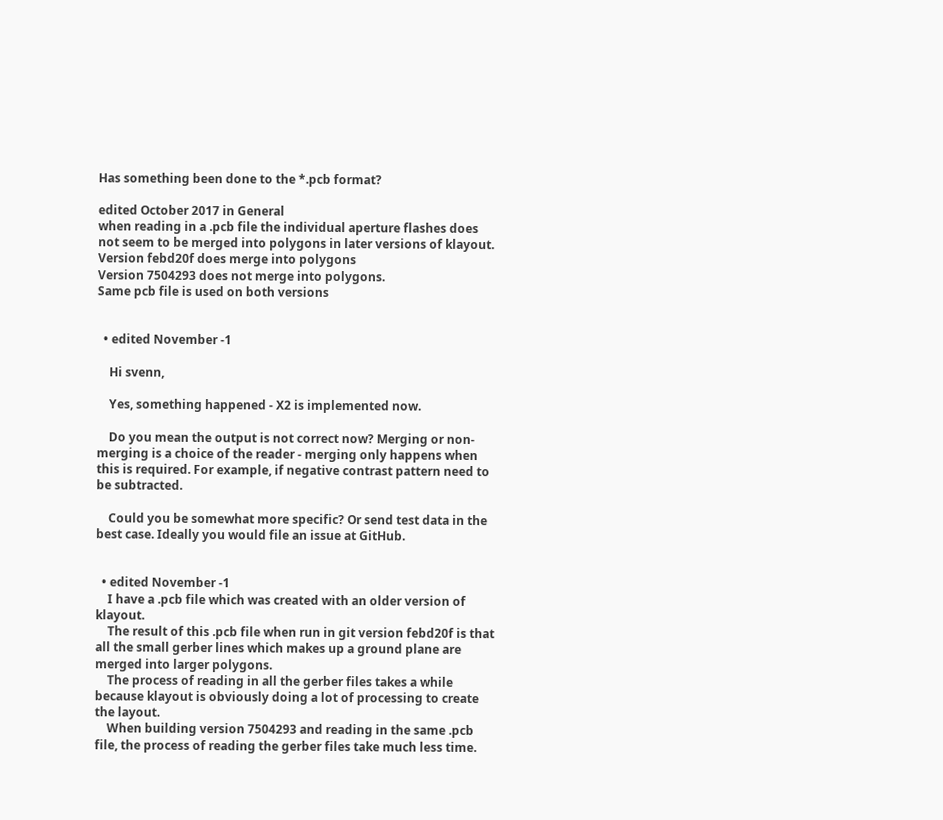Has something been done to the *.pcb format?

edited October 2017 in General
when reading in a .pcb file the individual aperture flashes does not seem to be merged into polygons in later versions of klayout.
Version febd20f does merge into polygons
Version 7504293 does not merge into polygons.
Same pcb file is used on both versions


  • edited November -1

    Hi svenn,

    Yes, something happened - X2 is implemented now.

    Do you mean the output is not correct now? Merging or non-merging is a choice of the reader - merging only happens when this is required. For example, if negative contrast pattern need to be subtracted.

    Could you be somewhat more specific? Or send test data in the best case. Ideally you would file an issue at GitHub.


  • edited November -1
    I have a .pcb file which was created with an older version of klayout.
    The result of this .pcb file when run in git version febd20f is that all the small gerber lines which makes up a ground plane are merged into larger polygons.
    The process of reading in all the gerber files takes a while because klayout is obviously doing a lot of processing to create the layout.
    When building version 7504293 and reading in the same .pcb file, the process of reading the gerber files take much less time.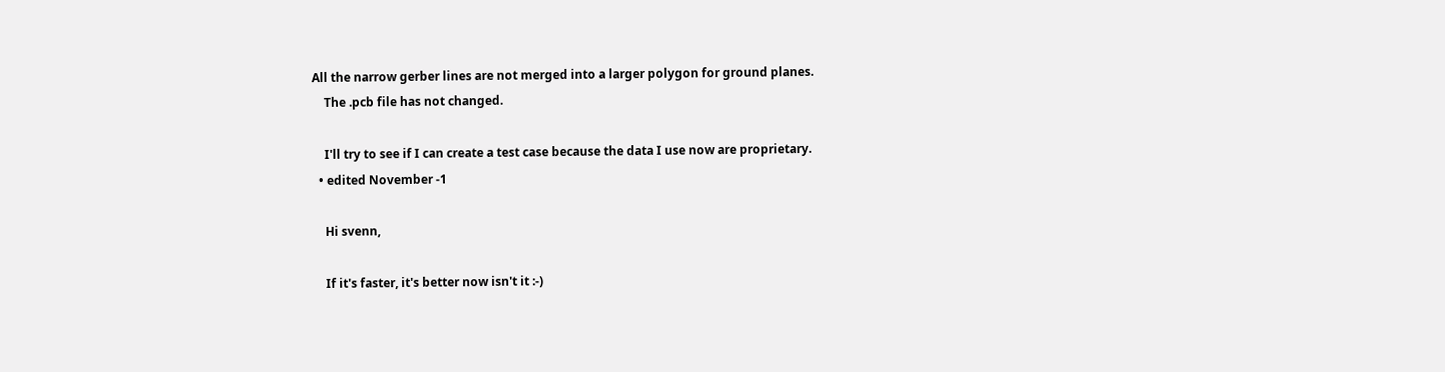All the narrow gerber lines are not merged into a larger polygon for ground planes.
    The .pcb file has not changed.

    I'll try to see if I can create a test case because the data I use now are proprietary.
  • edited November -1

    Hi svenn,

    If it's faster, it's better now isn't it :-)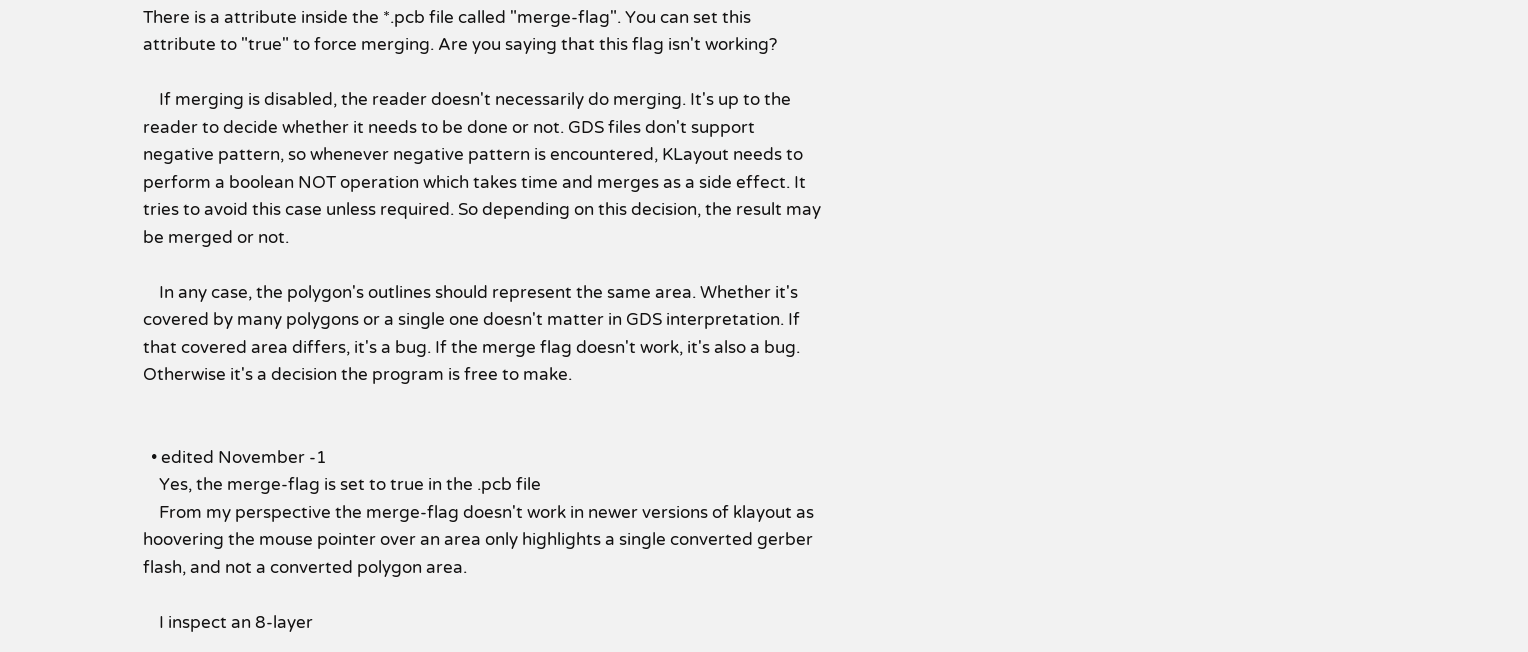There is a attribute inside the *.pcb file called "merge-flag". You can set this attribute to "true" to force merging. Are you saying that this flag isn't working?

    If merging is disabled, the reader doesn't necessarily do merging. It's up to the reader to decide whether it needs to be done or not. GDS files don't support negative pattern, so whenever negative pattern is encountered, KLayout needs to perform a boolean NOT operation which takes time and merges as a side effect. It tries to avoid this case unless required. So depending on this decision, the result may be merged or not.

    In any case, the polygon's outlines should represent the same area. Whether it's covered by many polygons or a single one doesn't matter in GDS interpretation. If that covered area differs, it's a bug. If the merge flag doesn't work, it's also a bug. Otherwise it's a decision the program is free to make.


  • edited November -1
    Yes, the merge-flag is set to true in the .pcb file
    From my perspective the merge-flag doesn't work in newer versions of klayout as hoovering the mouse pointer over an area only highlights a single converted gerber flash, and not a converted polygon area.

    I inspect an 8-layer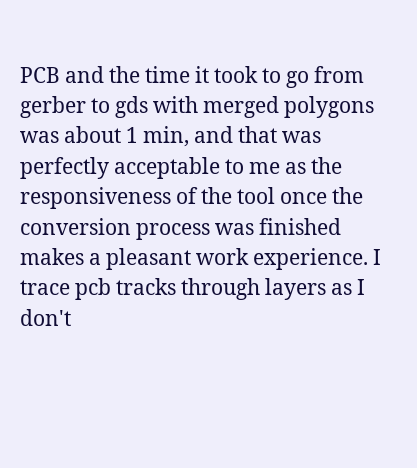PCB and the time it took to go from gerber to gds with merged polygons was about 1 min, and that was perfectly acceptable to me as the responsiveness of the tool once the conversion process was finished makes a pleasant work experience. I trace pcb tracks through layers as I don't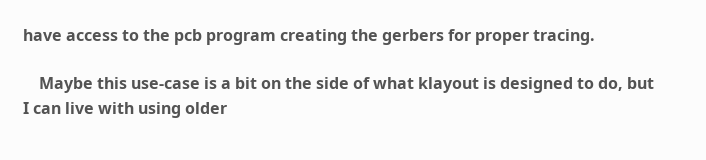have access to the pcb program creating the gerbers for proper tracing.

    Maybe this use-case is a bit on the side of what klayout is designed to do, but I can live with using older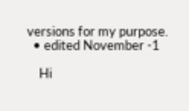versions for my purpose.
  • edited November -1

    Hi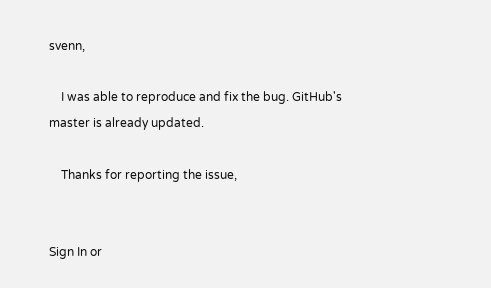svenn,

    I was able to reproduce and fix the bug. GitHub's master is already updated.

    Thanks for reporting the issue,


Sign In or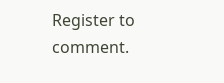Register to comment.